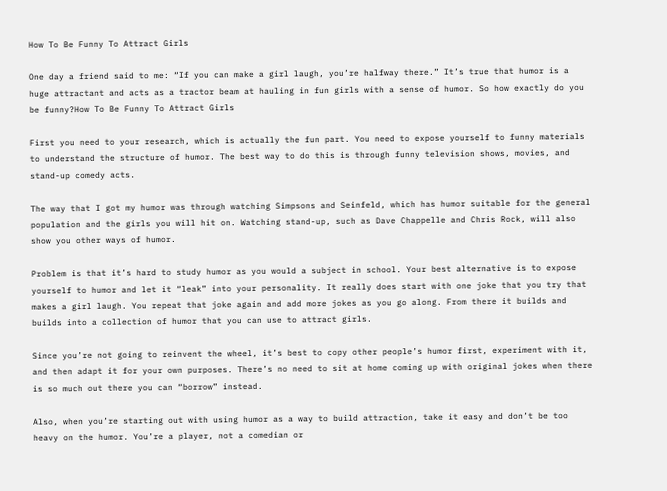How To Be Funny To Attract Girls

One day a friend said to me: “If you can make a girl laugh, you’re halfway there.” It’s true that humor is a huge attractant and acts as a tractor beam at hauling in fun girls with a sense of humor. So how exactly do you be funny?How To Be Funny To Attract Girls

First you need to your research, which is actually the fun part. You need to expose yourself to funny materials to understand the structure of humor. The best way to do this is through funny television shows, movies, and stand-up comedy acts.

The way that I got my humor was through watching Simpsons and Seinfeld, which has humor suitable for the general population and the girls you will hit on. Watching stand-up, such as Dave Chappelle and Chris Rock, will also show you other ways of humor.

Problem is that it’s hard to study humor as you would a subject in school. Your best alternative is to expose yourself to humor and let it “leak” into your personality. It really does start with one joke that you try that makes a girl laugh. You repeat that joke again and add more jokes as you go along. From there it builds and builds into a collection of humor that you can use to attract girls.

Since you’re not going to reinvent the wheel, it’s best to copy other people’s humor first, experiment with it, and then adapt it for your own purposes. There’s no need to sit at home coming up with original jokes when there is so much out there you can “borrow” instead.

Also, when you’re starting out with using humor as a way to build attraction, take it easy and don’t be too heavy on the humor. You’re a player, not a comedian or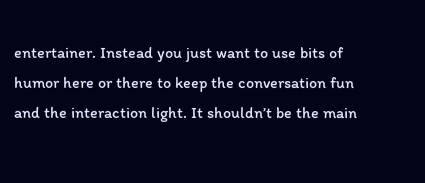entertainer. Instead you just want to use bits of humor here or there to keep the conversation fun and the interaction light. It shouldn’t be the main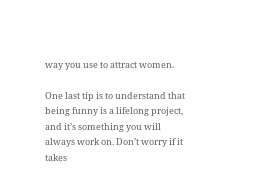way you use to attract women.

One last tip is to understand that being funny is a lifelong project, and it’s something you will always work on. Don’t worry if it takes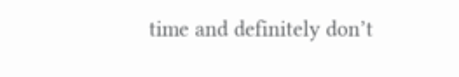time and definitely don’t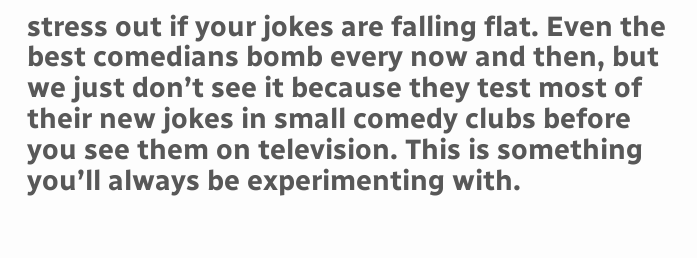stress out if your jokes are falling flat. Even the best comedians bomb every now and then, but we just don’t see it because they test most of their new jokes in small comedy clubs before you see them on television. This is something you’ll always be experimenting with.